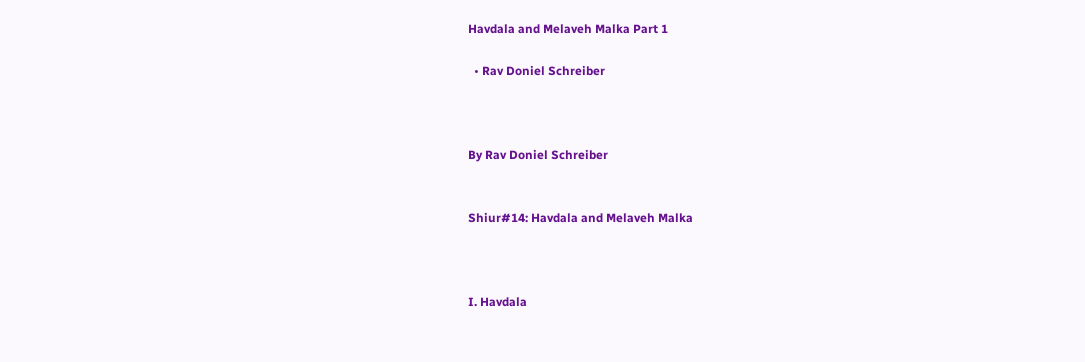Havdala and Melaveh Malka Part 1

  • Rav Doniel Schreiber



By Rav Doniel Schreiber


Shiur#14: Havdala and Melaveh Malka



I. Havdala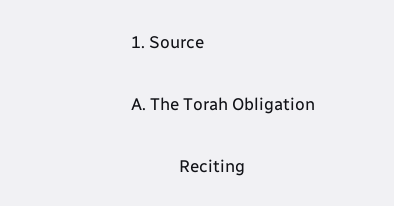1. Source


A. The Torah Obligation


            Reciting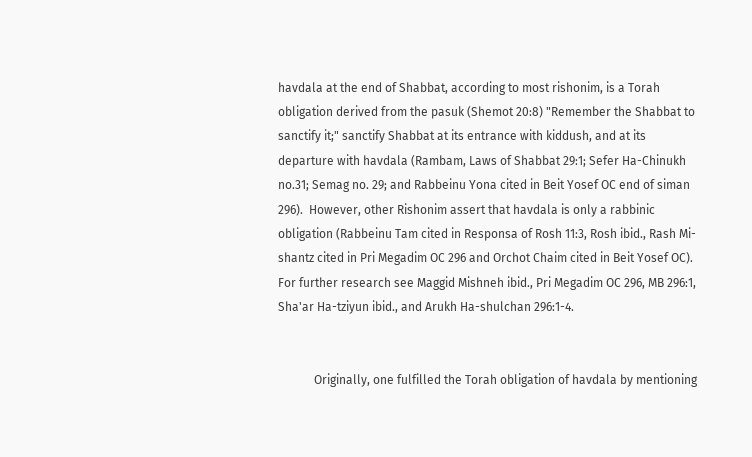havdala at the end of Shabbat, according to most rishonim, is a Torah obligation derived from the pasuk (Shemot 20:8) "Remember the Shabbat to sanctify it;" sanctify Shabbat at its entrance with kiddush, and at its departure with havdala (Rambam, Laws of Shabbat 29:1; Sefer Ha-Chinukh no.31; Semag no. 29; and Rabbeinu Yona cited in Beit Yosef OC end of siman 296).  However, other Rishonim assert that havdala is only a rabbinic obligation (Rabbeinu Tam cited in Responsa of Rosh 11:3, Rosh ibid., Rash Mi-shantz cited in Pri Megadim OC 296 and Orchot Chaim cited in Beit Yosef OC).  For further research see Maggid Mishneh ibid., Pri Megadim OC 296, MB 296:1, Sha'ar Ha-tziyun ibid., and Arukh Ha-shulchan 296:1-4.


            Originally, one fulfilled the Torah obligation of havdala by mentioning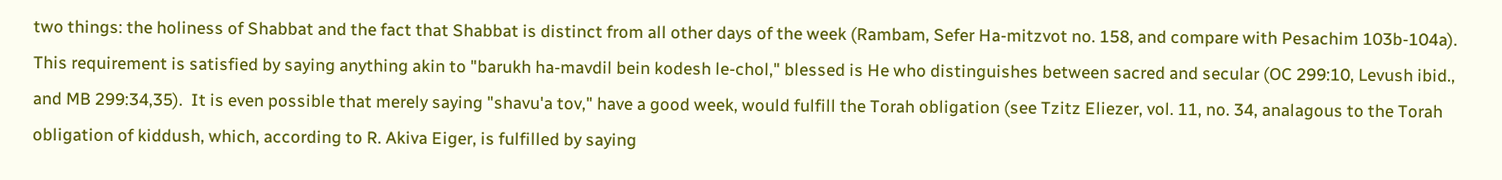two things: the holiness of Shabbat and the fact that Shabbat is distinct from all other days of the week (Rambam, Sefer Ha-mitzvot no. 158, and compare with Pesachim 103b-104a).  This requirement is satisfied by saying anything akin to "barukh ha-mavdil bein kodesh le-chol," blessed is He who distinguishes between sacred and secular (OC 299:10, Levush ibid., and MB 299:34,35).  It is even possible that merely saying "shavu'a tov," have a good week, would fulfill the Torah obligation (see Tzitz Eliezer, vol. 11, no. 34, analagous to the Torah obligation of kiddush, which, according to R. Akiva Eiger, is fulfilled by saying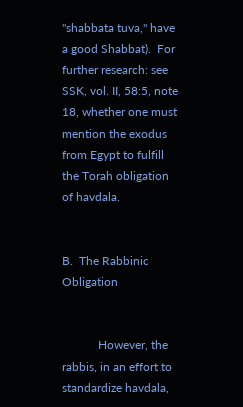"shabbata tuva," have a good Shabbat).  For further research: see SSK, vol. II, 58:5, note 18, whether one must mention the exodus from Egypt to fulfill the Torah obligation of havdala.


B.  The Rabbinic Obligation


            However, the rabbis, in an effort to standardize havdala,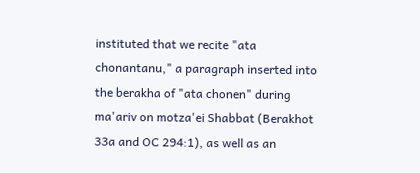instituted that we recite "ata chonantanu," a paragraph inserted into the berakha of "ata chonen" during ma'ariv on motza'ei Shabbat (Berakhot 33a and OC 294:1), as well as an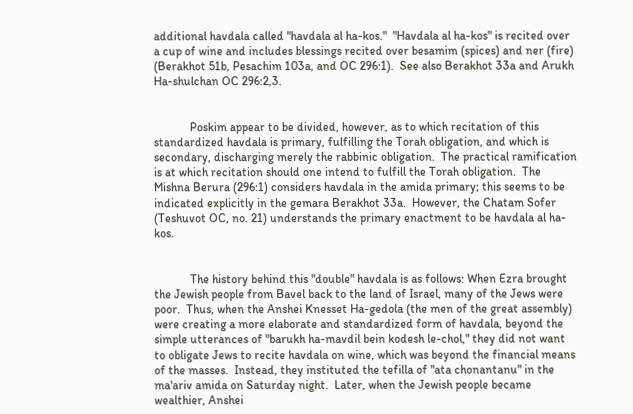additional havdala called "havdala al ha-kos."  "Havdala al ha-kos" is recited over a cup of wine and includes blessings recited over besamim (spices) and ner (fire) (Berakhot 51b, Pesachim 103a, and OC 296:1).  See also Berakhot 33a and Arukh Ha-shulchan OC 296:2,3.


            Poskim appear to be divided, however, as to which recitation of this standardized havdala is primary, fulfilling the Torah obligation, and which is secondary, discharging merely the rabbinic obligation.  The practical ramification is at which recitation should one intend to fulfill the Torah obligation.  The Mishna Berura (296:1) considers havdala in the amida primary; this seems to be indicated explicitly in the gemara Berakhot 33a.  However, the Chatam Sofer (Teshuvot OC, no. 21) understands the primary enactment to be havdala al ha-kos.


            The history behind this "double" havdala is as follows: When Ezra brought the Jewish people from Bavel back to the land of Israel, many of the Jews were poor.  Thus, when the Anshei Knesset Ha-gedola (the men of the great assembly) were creating a more elaborate and standardized form of havdala, beyond the simple utterances of "barukh ha-mavdil bein kodesh le-chol," they did not want to obligate Jews to recite havdala on wine, which was beyond the financial means of the masses.  Instead, they instituted the tefilla of "ata chonantanu" in the ma'ariv amida on Saturday night.  Later, when the Jewish people became wealthier, Anshei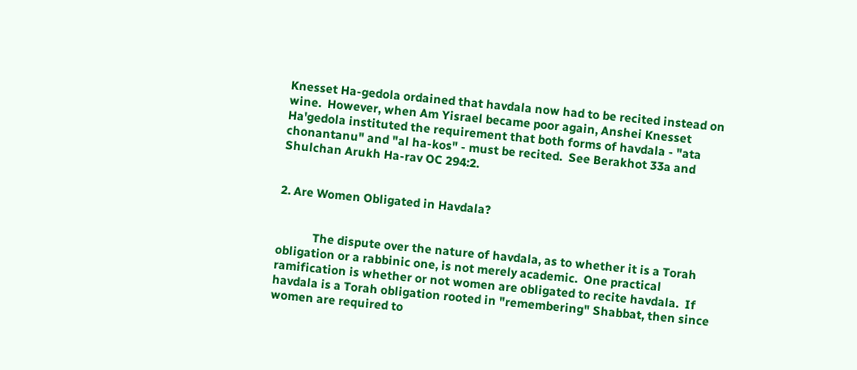Knesset Ha-gedola ordained that havdala now had to be recited instead on wine.  However, when Am Yisrael became poor again, Anshei Knesset Ha'gedola instituted the requirement that both forms of havdala - "ata chonantanu" and "al ha-kos" - must be recited.  See Berakhot 33a and Shulchan Arukh Ha-rav OC 294:2.


2. Are Women Obligated in Havdala?


            The dispute over the nature of havdala, as to whether it is a Torah obligation or a rabbinic one, is not merely academic.  One practical ramification is whether or not women are obligated to recite havdala.  If havdala is a Torah obligation rooted in "remembering" Shabbat, then since women are required to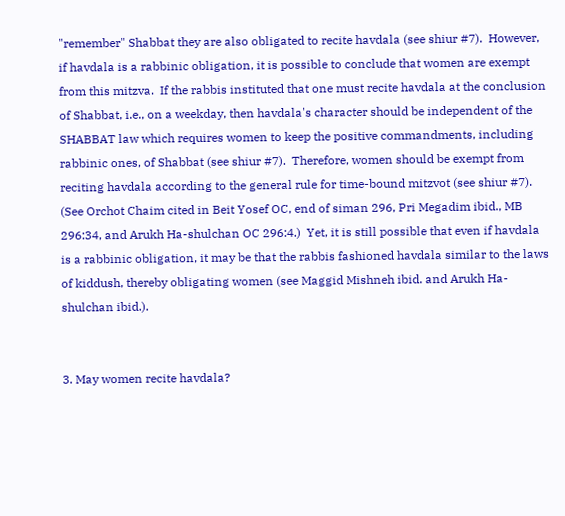"remember" Shabbat they are also obligated to recite havdala (see shiur #7).  However, if havdala is a rabbinic obligation, it is possible to conclude that women are exempt from this mitzva.  If the rabbis instituted that one must recite havdala at the conclusion of Shabbat, i.e., on a weekday, then havdala's character should be independent of the SHABBAT law which requires women to keep the positive commandments, including rabbinic ones, of Shabbat (see shiur #7).  Therefore, women should be exempt from reciting havdala according to the general rule for time-bound mitzvot (see shiur #7).  (See Orchot Chaim cited in Beit Yosef OC, end of siman 296, Pri Megadim ibid., MB 296:34, and Arukh Ha-shulchan OC 296:4.)  Yet, it is still possible that even if havdala is a rabbinic obligation, it may be that the rabbis fashioned havdala similar to the laws of kiddush, thereby obligating women (see Maggid Mishneh ibid. and Arukh Ha-shulchan ibid.).


3. May women recite havdala?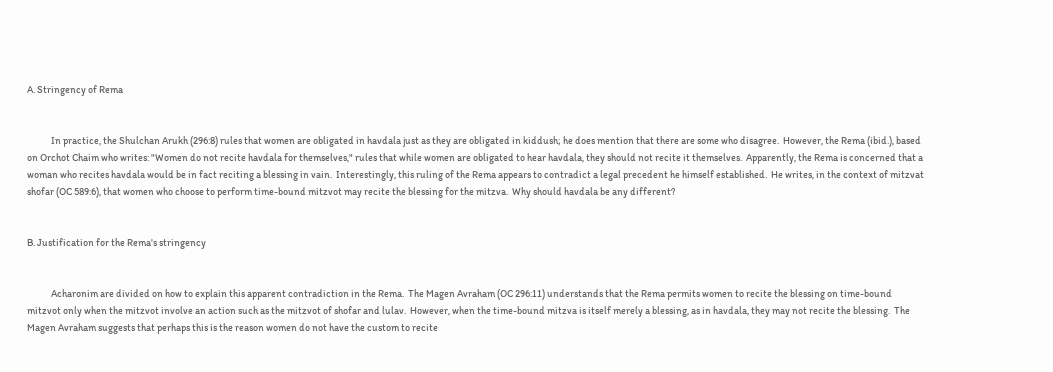A. Stringency of Rema


            In practice, the Shulchan Arukh (296:8) rules that women are obligated in havdala just as they are obligated in kiddush; he does mention that there are some who disagree.  However, the Rema (ibid.), based on Orchot Chaim who writes: "Women do not recite havdala for themselves," rules that while women are obligated to hear havdala, they should not recite it themselves.  Apparently, the Rema is concerned that a woman who recites havdala would be in fact reciting a blessing in vain.  Interestingly, this ruling of the Rema appears to contradict a legal precedent he himself established.  He writes, in the context of mitzvat shofar (OC 589:6), that women who choose to perform time-bound mitzvot may recite the blessing for the mitzva.  Why should havdala be any different?


B. Justification for the Rema's stringency


            Acharonim are divided on how to explain this apparent contradiction in the Rema.  The Magen Avraham (OC 296:11) understands that the Rema permits women to recite the blessing on time-bound mitzvot only when the mitzvot involve an action such as the mitzvot of shofar and lulav.  However, when the time-bound mitzva is itself merely a blessing, as in havdala, they may not recite the blessing.  The Magen Avraham suggests that perhaps this is the reason women do not have the custom to recite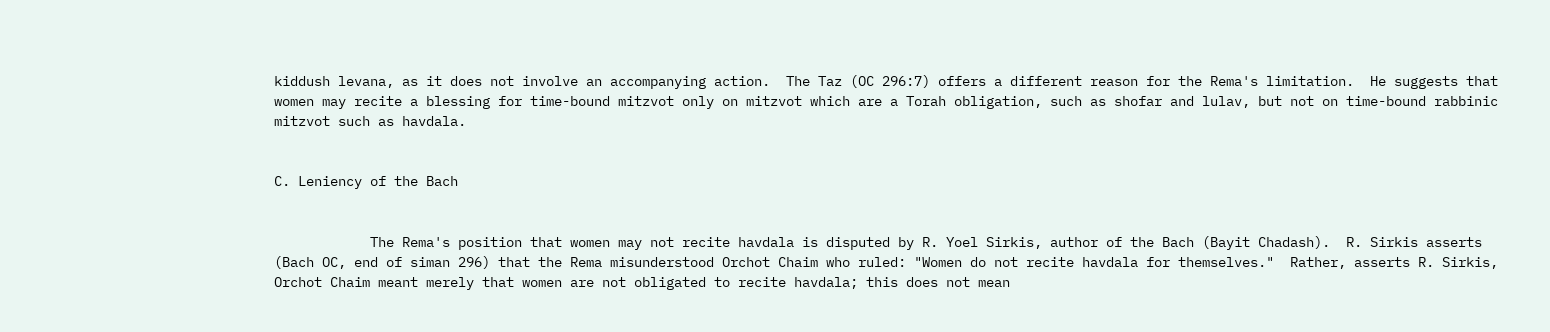kiddush levana, as it does not involve an accompanying action.  The Taz (OC 296:7) offers a different reason for the Rema's limitation.  He suggests that women may recite a blessing for time-bound mitzvot only on mitzvot which are a Torah obligation, such as shofar and lulav, but not on time-bound rabbinic mitzvot such as havdala.


C. Leniency of the Bach


            The Rema's position that women may not recite havdala is disputed by R. Yoel Sirkis, author of the Bach (Bayit Chadash).  R. Sirkis asserts (Bach OC, end of siman 296) that the Rema misunderstood Orchot Chaim who ruled: "Women do not recite havdala for themselves."  Rather, asserts R. Sirkis, Orchot Chaim meant merely that women are not obligated to recite havdala; this does not mean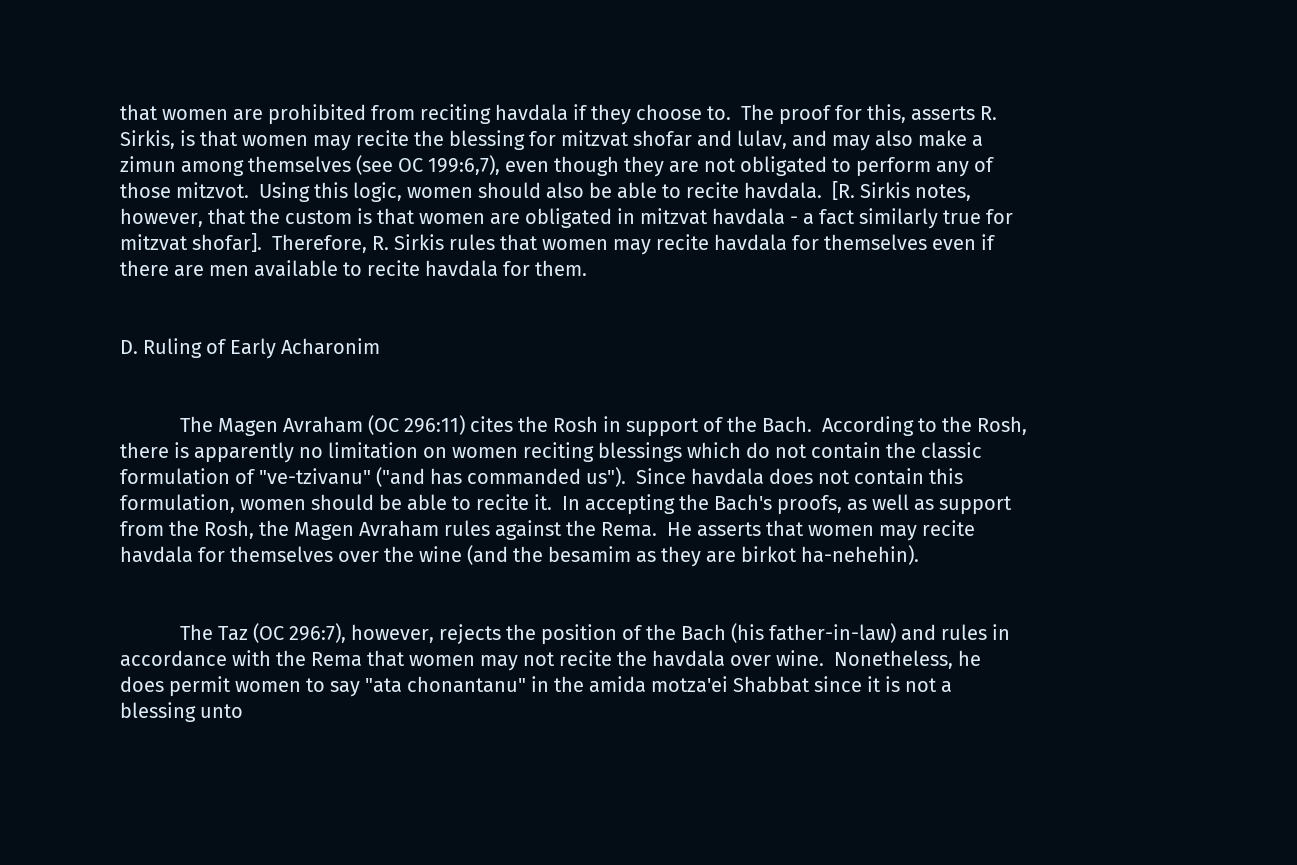that women are prohibited from reciting havdala if they choose to.  The proof for this, asserts R. Sirkis, is that women may recite the blessing for mitzvat shofar and lulav, and may also make a zimun among themselves (see OC 199:6,7), even though they are not obligated to perform any of those mitzvot.  Using this logic, women should also be able to recite havdala.  [R. Sirkis notes, however, that the custom is that women are obligated in mitzvat havdala - a fact similarly true for mitzvat shofar].  Therefore, R. Sirkis rules that women may recite havdala for themselves even if there are men available to recite havdala for them.


D. Ruling of Early Acharonim


            The Magen Avraham (OC 296:11) cites the Rosh in support of the Bach.  According to the Rosh, there is apparently no limitation on women reciting blessings which do not contain the classic formulation of "ve-tzivanu" ("and has commanded us").  Since havdala does not contain this formulation, women should be able to recite it.  In accepting the Bach's proofs, as well as support from the Rosh, the Magen Avraham rules against the Rema.  He asserts that women may recite havdala for themselves over the wine (and the besamim as they are birkot ha-nehehin).


            The Taz (OC 296:7), however, rejects the position of the Bach (his father-in-law) and rules in accordance with the Rema that women may not recite the havdala over wine.  Nonetheless, he does permit women to say "ata chonantanu" in the amida motza'ei Shabbat since it is not a blessing unto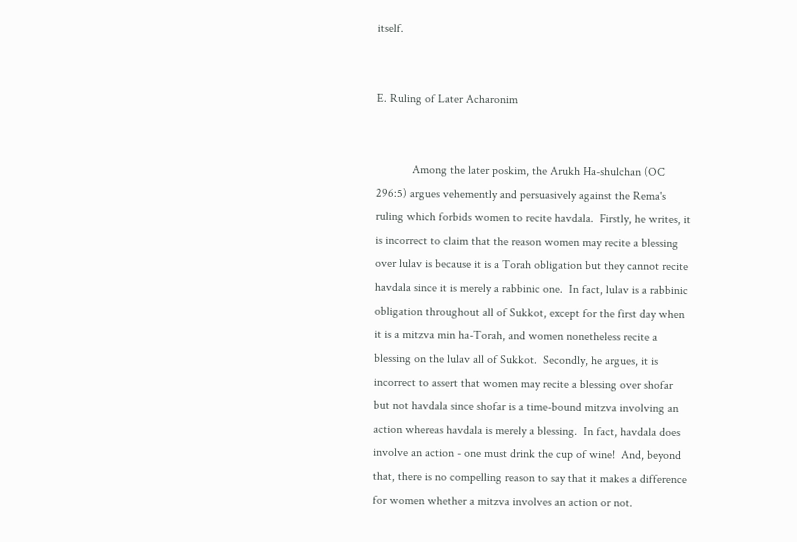itself.


E. Ruling of Later Acharonim


            Among the later poskim, the Arukh Ha-shulchan (OC 296:5) argues vehemently and persuasively against the Rema's ruling which forbids women to recite havdala.  Firstly, he writes, it is incorrect to claim that the reason women may recite a blessing over lulav is because it is a Torah obligation but they cannot recite havdala since it is merely a rabbinic one.  In fact, lulav is a rabbinic obligation throughout all of Sukkot, except for the first day when it is a mitzva min ha-Torah, and women nonetheless recite a blessing on the lulav all of Sukkot.  Secondly, he argues, it is incorrect to assert that women may recite a blessing over shofar but not havdala since shofar is a time-bound mitzva involving an action whereas havdala is merely a blessing.  In fact, havdala does involve an action - one must drink the cup of wine!  And, beyond that, there is no compelling reason to say that it makes a difference for women whether a mitzva involves an action or not.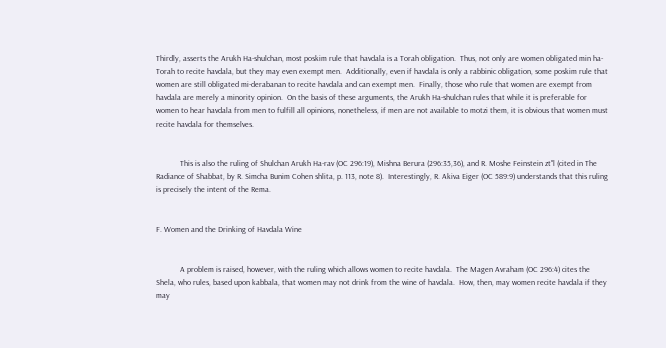Thirdly, asserts the Arukh Ha-shulchan, most poskim rule that havdala is a Torah obligation.  Thus, not only are women obligated min ha-Torah to recite havdala, but they may even exempt men.  Additionally, even if havdala is only a rabbinic obligation, some poskim rule that women are still obligated mi-derabanan to recite havdala and can exempt men.  Finally, those who rule that women are exempt from havdala are merely a minority opinion.  On the basis of these arguments, the Arukh Ha-shulchan rules that while it is preferable for women to hear havdala from men to fulfill all opinions, nonetheless, if men are not available to motzi them, it is obvious that women must recite havdala for themselves.


            This is also the ruling of Shulchan Arukh Ha-rav (OC 296:19), Mishna Berura (296:35,36), and R. Moshe Feinstein zt"l (cited in The Radiance of Shabbat, by R. Simcha Bunim Cohen shlita, p. 113, note 8).  Interestingly, R. Akiva Eiger (OC 589:9) understands that this ruling is precisely the intent of the Rema.


F. Women and the Drinking of Havdala Wine


            A problem is raised, however, with the ruling which allows women to recite havdala.  The Magen Avraham (OC 296:4) cites the Shela, who rules, based upon kabbala, that women may not drink from the wine of havdala.  How, then, may women recite havdala if they may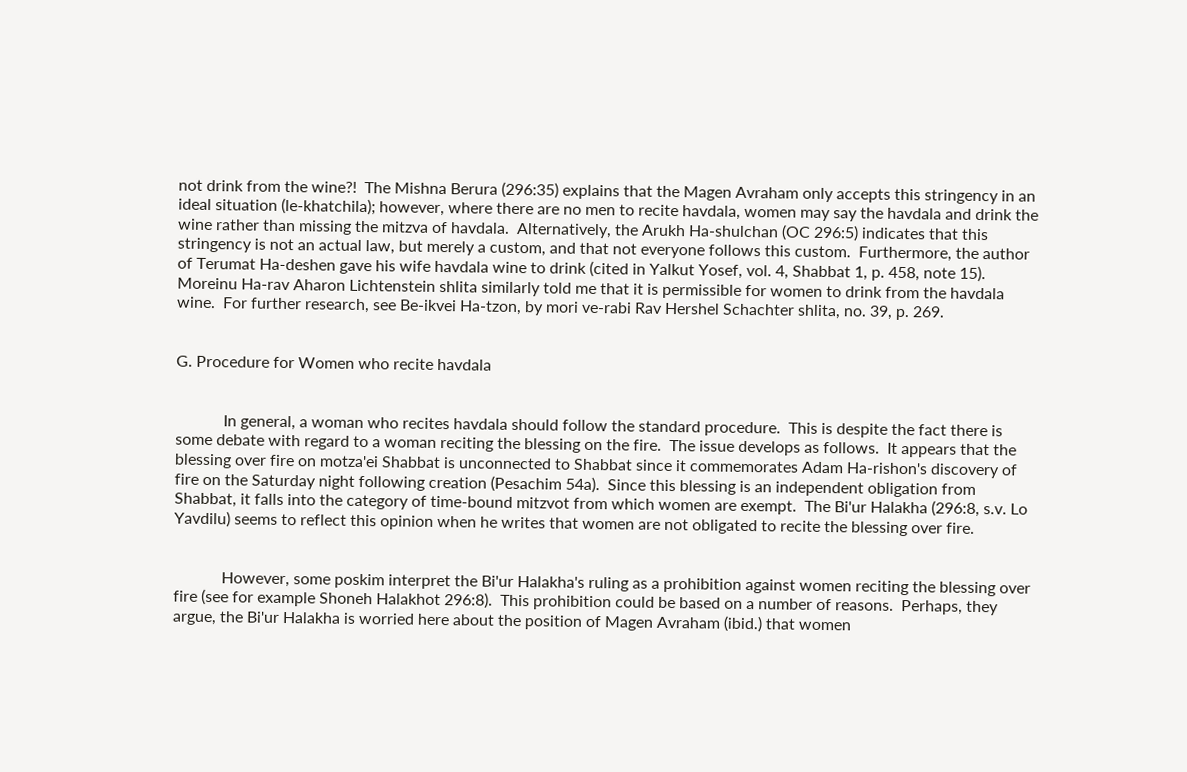not drink from the wine?!  The Mishna Berura (296:35) explains that the Magen Avraham only accepts this stringency in an ideal situation (le-khatchila); however, where there are no men to recite havdala, women may say the havdala and drink the wine rather than missing the mitzva of havdala.  Alternatively, the Arukh Ha-shulchan (OC 296:5) indicates that this stringency is not an actual law, but merely a custom, and that not everyone follows this custom.  Furthermore, the author of Terumat Ha-deshen gave his wife havdala wine to drink (cited in Yalkut Yosef, vol. 4, Shabbat 1, p. 458, note 15).  Moreinu Ha-rav Aharon Lichtenstein shlita similarly told me that it is permissible for women to drink from the havdala wine.  For further research, see Be-ikvei Ha-tzon, by mori ve-rabi Rav Hershel Schachter shlita, no. 39, p. 269.


G. Procedure for Women who recite havdala


            In general, a woman who recites havdala should follow the standard procedure.  This is despite the fact there is some debate with regard to a woman reciting the blessing on the fire.  The issue develops as follows.  It appears that the blessing over fire on motza'ei Shabbat is unconnected to Shabbat since it commemorates Adam Ha-rishon's discovery of fire on the Saturday night following creation (Pesachim 54a).  Since this blessing is an independent obligation from Shabbat, it falls into the category of time-bound mitzvot from which women are exempt.  The Bi'ur Halakha (296:8, s.v. Lo Yavdilu) seems to reflect this opinion when he writes that women are not obligated to recite the blessing over fire.


            However, some poskim interpret the Bi'ur Halakha's ruling as a prohibition against women reciting the blessing over fire (see for example Shoneh Halakhot 296:8).  This prohibition could be based on a number of reasons.  Perhaps, they argue, the Bi'ur Halakha is worried here about the position of Magen Avraham (ibid.) that women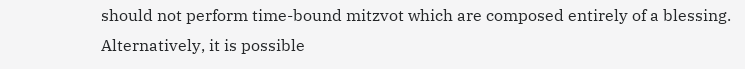should not perform time-bound mitzvot which are composed entirely of a blessing.  Alternatively, it is possible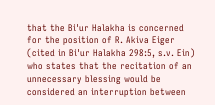that the Bi'ur Halakha is concerned for the position of R. Akiva Eiger (cited in Bi'ur Halakha 298:5, s.v. Ein) who states that the recitation of an unnecessary blessing would be considered an interruption between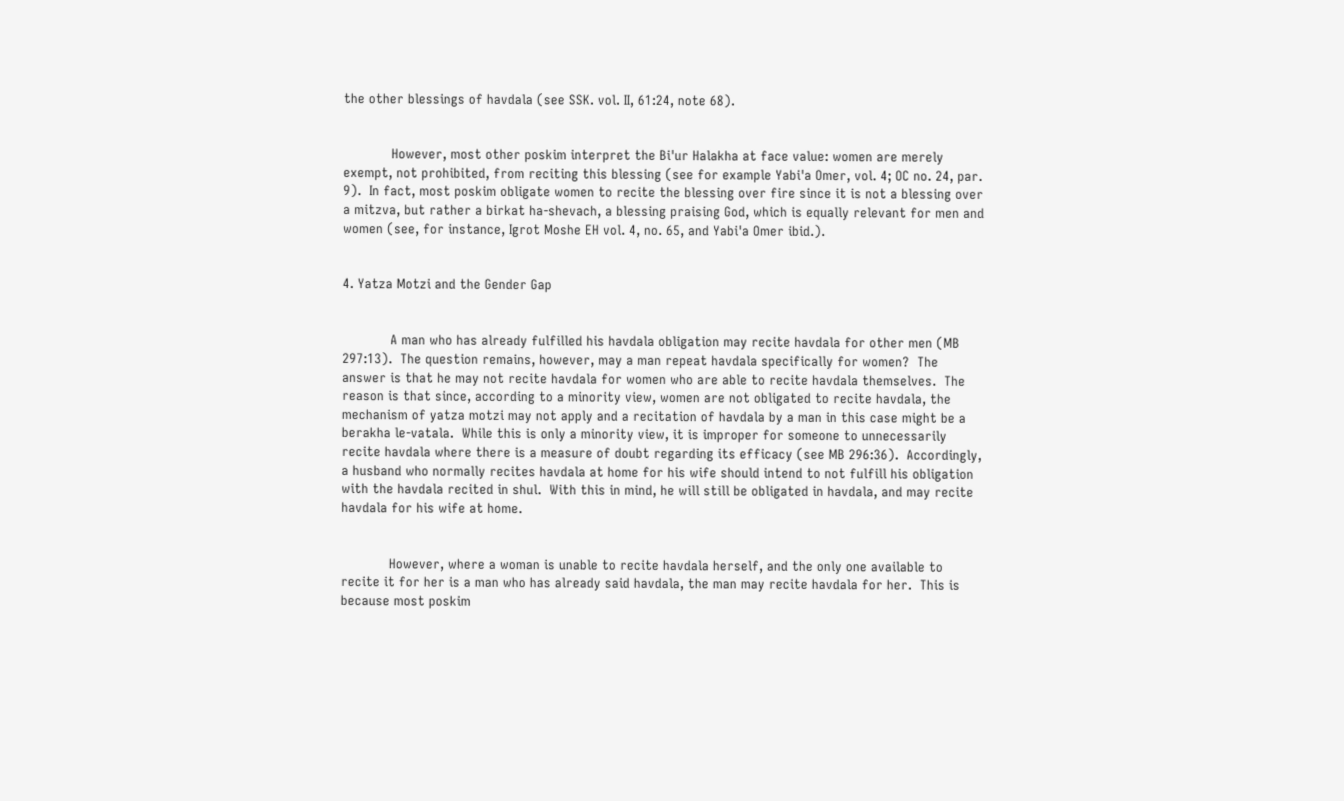the other blessings of havdala (see SSK. vol. II, 61:24, note 68).


            However, most other poskim interpret the Bi'ur Halakha at face value: women are merely exempt, not prohibited, from reciting this blessing (see for example Yabi'a Omer, vol. 4; OC no. 24, par. 9).  In fact, most poskim obligate women to recite the blessing over fire since it is not a blessing over a mitzva, but rather a birkat ha-shevach, a blessing praising God, which is equally relevant for men and women (see, for instance, Igrot Moshe EH vol. 4, no. 65, and Yabi'a Omer ibid.).


4. Yatza Motzi and the Gender Gap


            A man who has already fulfilled his havdala obligation may recite havdala for other men (MB 297:13).  The question remains, however, may a man repeat havdala specifically for women?  The answer is that he may not recite havdala for women who are able to recite havdala themselves.  The reason is that since, according to a minority view, women are not obligated to recite havdala, the mechanism of yatza motzi may not apply and a recitation of havdala by a man in this case might be a berakha le-vatala.  While this is only a minority view, it is improper for someone to unnecessarily recite havdala where there is a measure of doubt regarding its efficacy (see MB 296:36).  Accordingly, a husband who normally recites havdala at home for his wife should intend to not fulfill his obligation with the havdala recited in shul.  With this in mind, he will still be obligated in havdala, and may recite havdala for his wife at home.


            However, where a woman is unable to recite havdala herself, and the only one available to recite it for her is a man who has already said havdala, the man may recite havdala for her.  This is because most poskim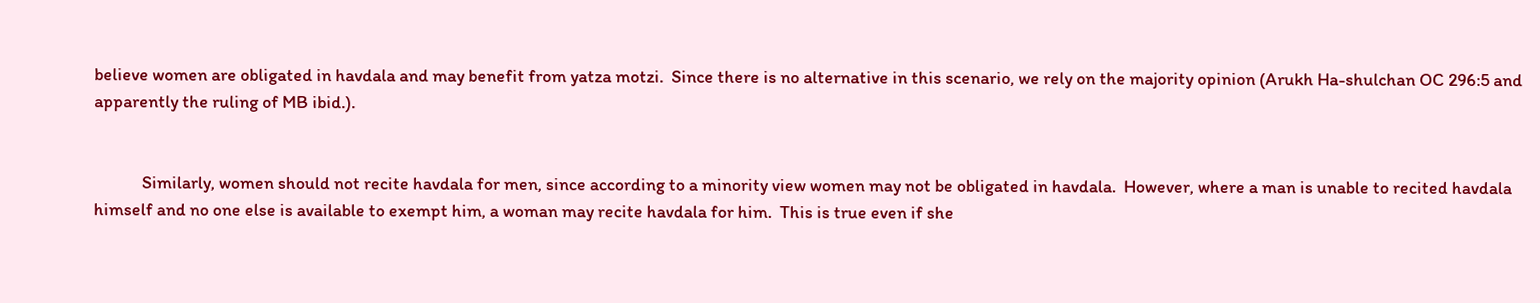believe women are obligated in havdala and may benefit from yatza motzi.  Since there is no alternative in this scenario, we rely on the majority opinion (Arukh Ha-shulchan OC 296:5 and apparently the ruling of MB ibid.).


            Similarly, women should not recite havdala for men, since according to a minority view women may not be obligated in havdala.  However, where a man is unable to recited havdala himself and no one else is available to exempt him, a woman may recite havdala for him.  This is true even if she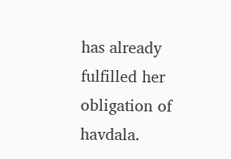has already fulfilled her obligation of havdala.